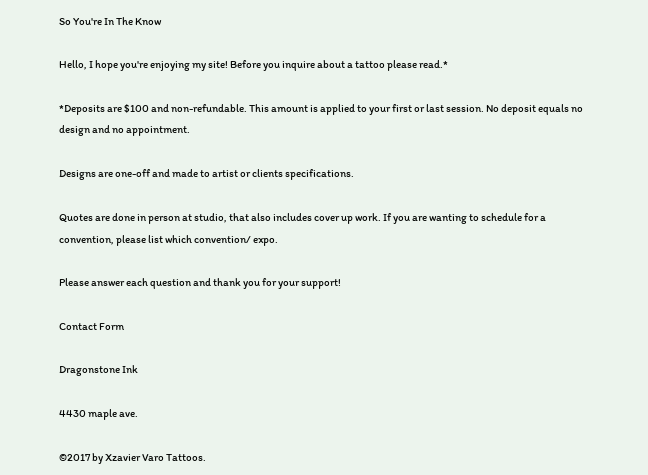So You're In The Know

Hello, I hope you're enjoying my site! Before you inquire about a tattoo please read.*

*Deposits are $100 and non-refundable. This amount is applied to your first or last session. No deposit equals no design and no appointment.

Designs are one-off and made to artist or clients specifications.

Quotes are done in person at studio, that also includes cover up work. If you are wanting to schedule for a convention, please list which convention/ expo.

Please answer each question and thank you for your support!

Contact Form

Dragonstone Ink

4430 maple ave.

©2017 by Xzavier Varo Tattoos.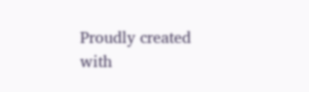Proudly created with